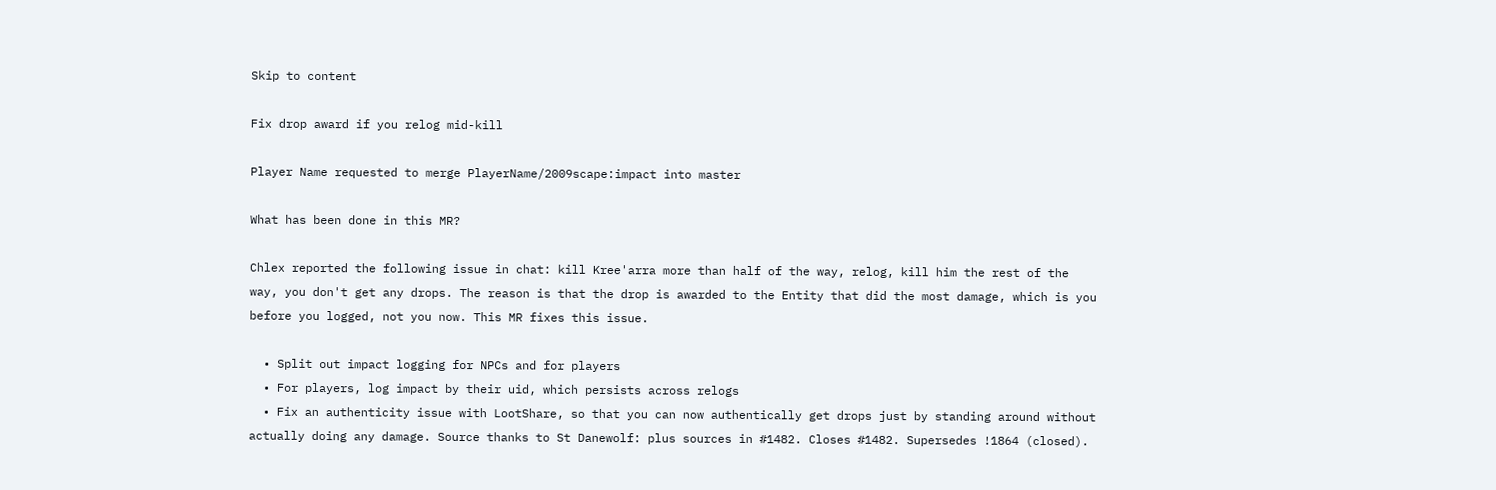Skip to content

Fix drop award if you relog mid-kill

Player Name requested to merge PlayerName/2009scape:impact into master

What has been done in this MR?

Chlex reported the following issue in chat: kill Kree'arra more than half of the way, relog, kill him the rest of the way, you don't get any drops. The reason is that the drop is awarded to the Entity that did the most damage, which is you before you logged, not you now. This MR fixes this issue.

  • Split out impact logging for NPCs and for players
  • For players, log impact by their uid, which persists across relogs
  • Fix an authenticity issue with LootShare, so that you can now authentically get drops just by standing around without actually doing any damage. Source thanks to St Danewolf: plus sources in #1482. Closes #1482. Supersedes !1864 (closed).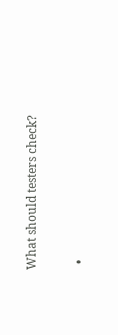What should testers check?

  •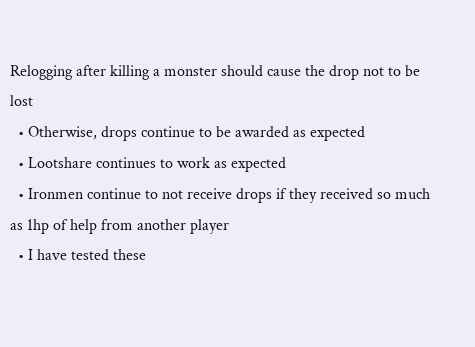Relogging after killing a monster should cause the drop not to be lost
  • Otherwise, drops continue to be awarded as expected
  • Lootshare continues to work as expected
  • Ironmen continue to not receive drops if they received so much as 1hp of help from another player
  • I have tested these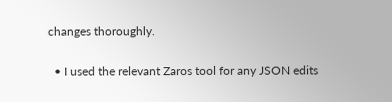changes thoroughly.

  • I used the relevant Zaros tool for any JSON edits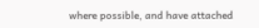where possible, and have attached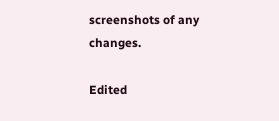screenshots of any changes.

Edited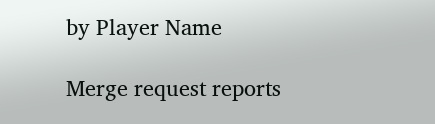by Player Name

Merge request reports